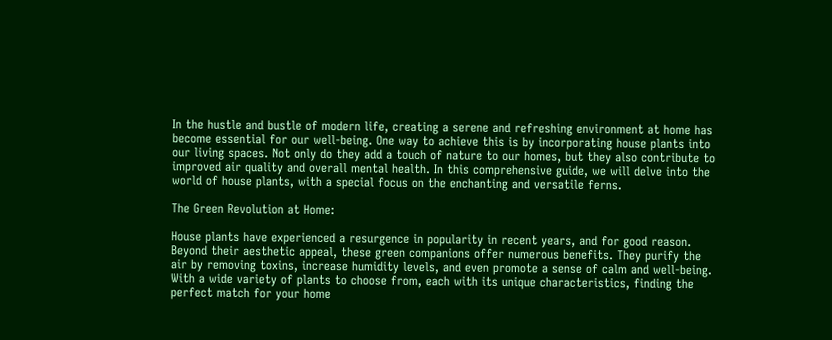In the hustle and bustle of modern life, creating a serene and refreshing environment at home has become essential for our well-being. One way to achieve this is by incorporating house plants into our living spaces. Not only do they add a touch of nature to our homes, but they also contribute to improved air quality and overall mental health. In this comprehensive guide, we will delve into the world of house plants, with a special focus on the enchanting and versatile ferns.

The Green Revolution at Home:

House plants have experienced a resurgence in popularity in recent years, and for good reason. Beyond their aesthetic appeal, these green companions offer numerous benefits. They purify the air by removing toxins, increase humidity levels, and even promote a sense of calm and well-being. With a wide variety of plants to choose from, each with its unique characteristics, finding the perfect match for your home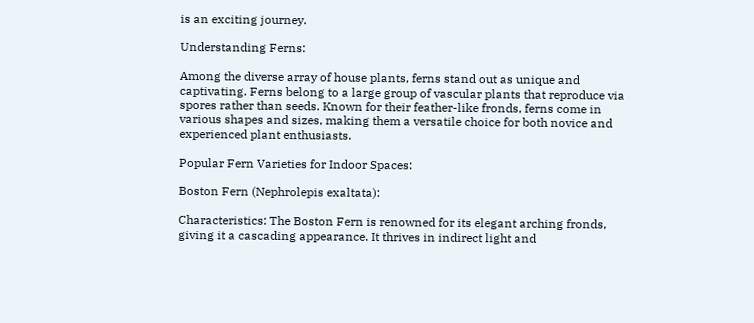is an exciting journey.

Understanding Ferns:

Among the diverse array of house plants, ferns stand out as unique and captivating. Ferns belong to a large group of vascular plants that reproduce via spores rather than seeds. Known for their feather-like fronds, ferns come in various shapes and sizes, making them a versatile choice for both novice and experienced plant enthusiasts.

Popular Fern Varieties for Indoor Spaces:

Boston Fern (Nephrolepis exaltata):

Characteristics: The Boston Fern is renowned for its elegant arching fronds, giving it a cascading appearance. It thrives in indirect light and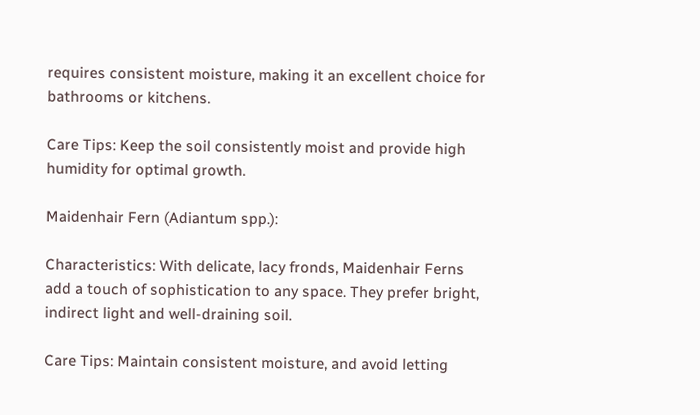requires consistent moisture, making it an excellent choice for bathrooms or kitchens.

Care Tips: Keep the soil consistently moist and provide high humidity for optimal growth.

Maidenhair Fern (Adiantum spp.):

Characteristics: With delicate, lacy fronds, Maidenhair Ferns add a touch of sophistication to any space. They prefer bright, indirect light and well-draining soil.

Care Tips: Maintain consistent moisture, and avoid letting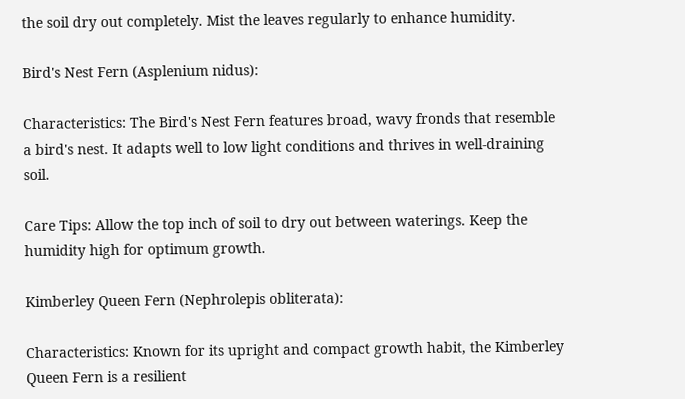the soil dry out completely. Mist the leaves regularly to enhance humidity.

Bird's Nest Fern (Asplenium nidus):

Characteristics: The Bird's Nest Fern features broad, wavy fronds that resemble a bird's nest. It adapts well to low light conditions and thrives in well-draining soil.

Care Tips: Allow the top inch of soil to dry out between waterings. Keep the humidity high for optimum growth.

Kimberley Queen Fern (Nephrolepis obliterata):

Characteristics: Known for its upright and compact growth habit, the Kimberley Queen Fern is a resilient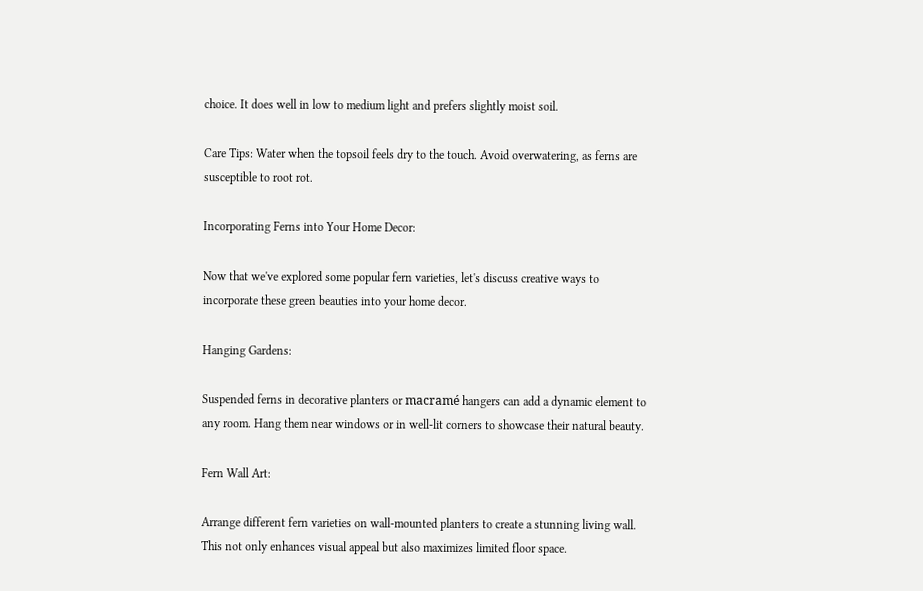choice. It does well in low to medium light and prefers slightly moist soil.

Care Tips: Water when the topsoil feels dry to the touch. Avoid overwatering, as ferns are susceptible to root rot.

Incorporating Ferns into Your Home Decor:

Now that we've explored some popular fern varieties, let's discuss creative ways to incorporate these green beauties into your home decor.

Hanging Gardens:

Suspended ferns in decorative planters or macramé hangers can add a dynamic element to any room. Hang them near windows or in well-lit corners to showcase their natural beauty.

Fern Wall Art:

Arrange different fern varieties on wall-mounted planters to create a stunning living wall. This not only enhances visual appeal but also maximizes limited floor space.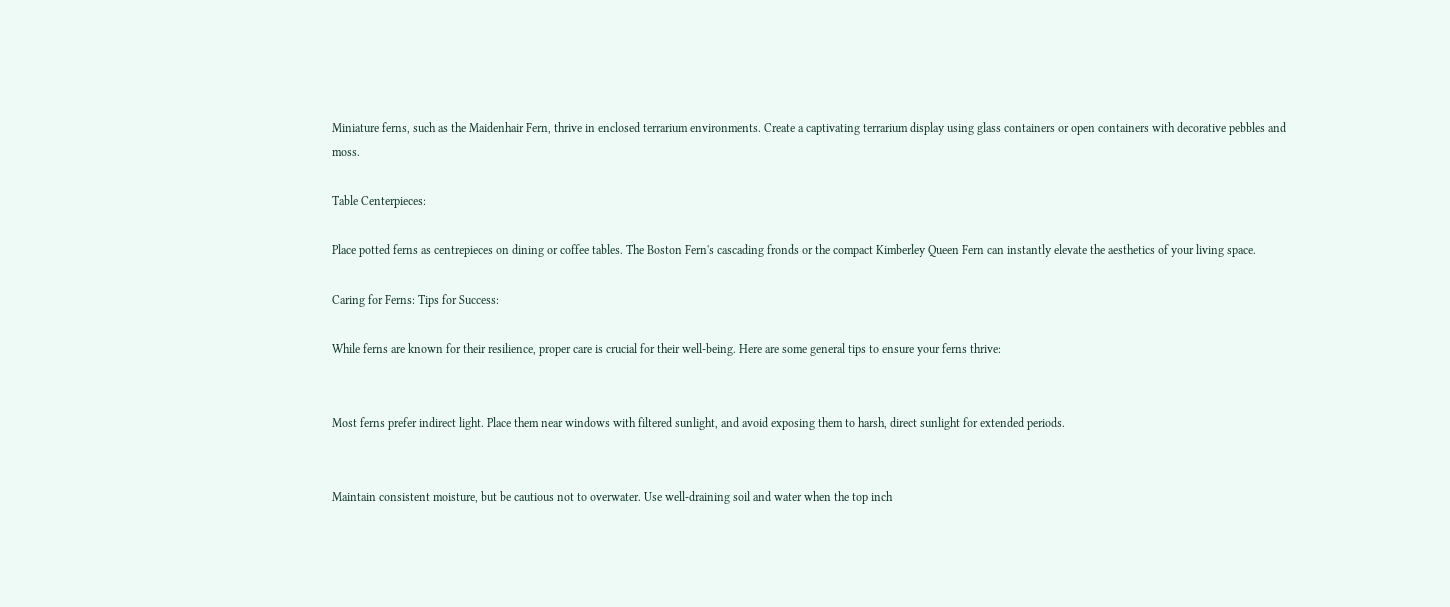Miniature ferns, such as the Maidenhair Fern, thrive in enclosed terrarium environments. Create a captivating terrarium display using glass containers or open containers with decorative pebbles and moss.

Table Centerpieces:

Place potted ferns as centrepieces on dining or coffee tables. The Boston Fern's cascading fronds or the compact Kimberley Queen Fern can instantly elevate the aesthetics of your living space.

Caring for Ferns: Tips for Success:

While ferns are known for their resilience, proper care is crucial for their well-being. Here are some general tips to ensure your ferns thrive:


Most ferns prefer indirect light. Place them near windows with filtered sunlight, and avoid exposing them to harsh, direct sunlight for extended periods.


Maintain consistent moisture, but be cautious not to overwater. Use well-draining soil and water when the top inch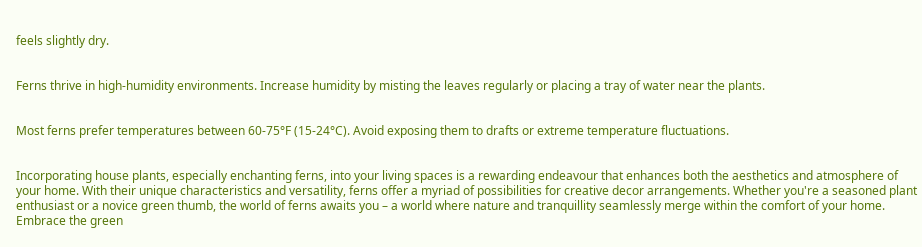feels slightly dry.


Ferns thrive in high-humidity environments. Increase humidity by misting the leaves regularly or placing a tray of water near the plants.


Most ferns prefer temperatures between 60-75°F (15-24°C). Avoid exposing them to drafts or extreme temperature fluctuations.


Incorporating house plants, especially enchanting ferns, into your living spaces is a rewarding endeavour that enhances both the aesthetics and atmosphere of your home. With their unique characteristics and versatility, ferns offer a myriad of possibilities for creative decor arrangements. Whether you're a seasoned plant enthusiast or a novice green thumb, the world of ferns awaits you – a world where nature and tranquillity seamlessly merge within the comfort of your home. Embrace the green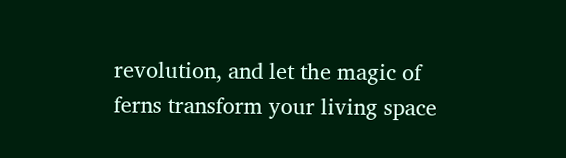revolution, and let the magic of ferns transform your living space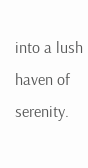into a lush haven of serenity.